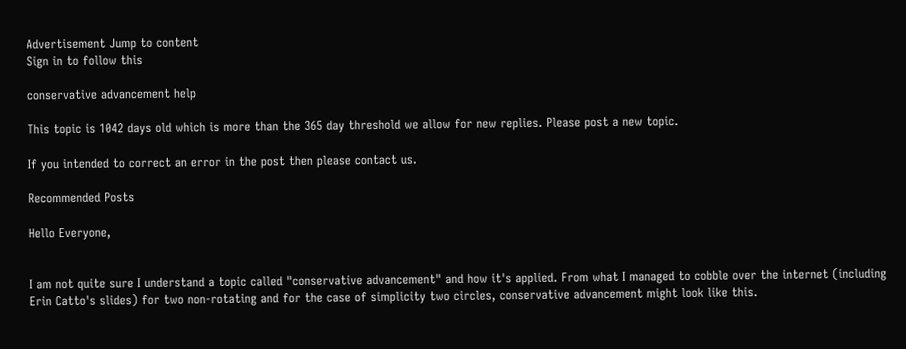Advertisement Jump to content
Sign in to follow this

conservative advancement help

This topic is 1042 days old which is more than the 365 day threshold we allow for new replies. Please post a new topic.

If you intended to correct an error in the post then please contact us.

Recommended Posts

Hello Everyone,


I am not quite sure I understand a topic called "conservative advancement" and how it's applied. From what I managed to cobble over the internet (including Erin Catto's slides) for two non-rotating and for the case of simplicity two circles, conservative advancement might look like this.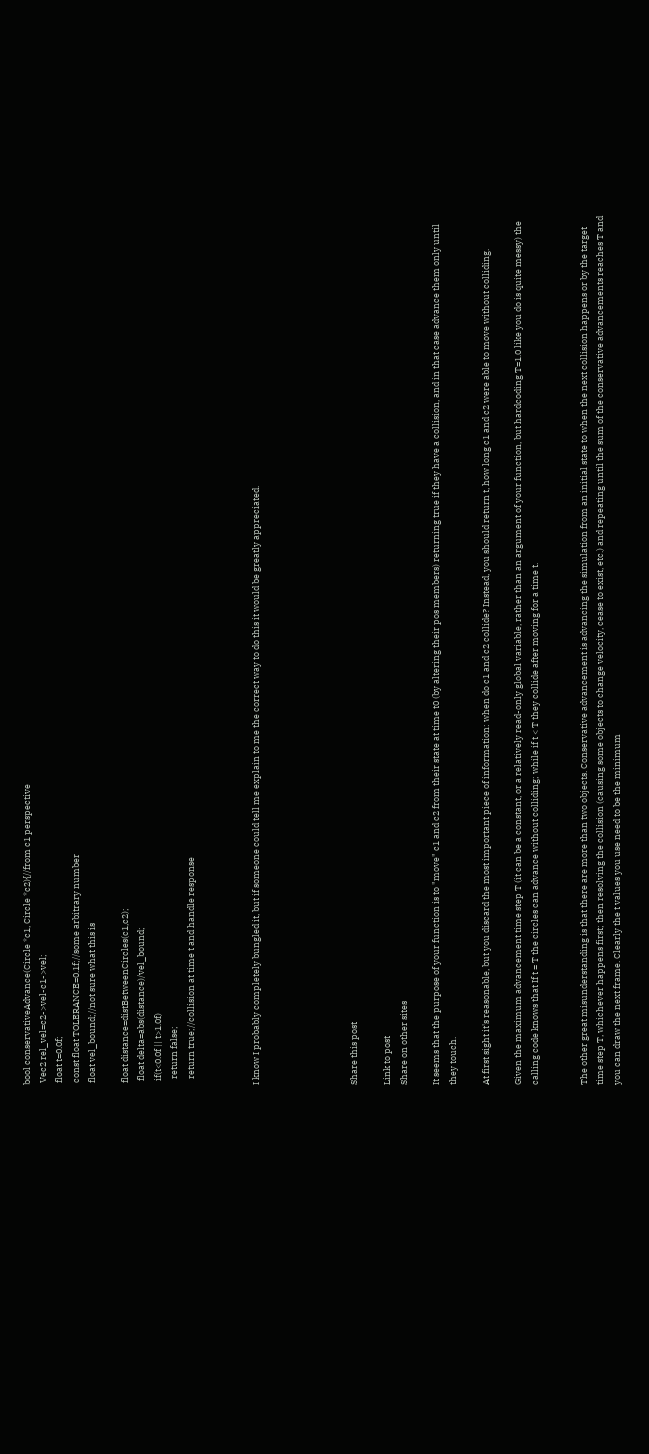bool conservativeAdvance(Circle *c1, Circle *c2){//from c1 perspective
 Vec2 rel_vel=c2->vel-c1->vel;
 float t=0.0f;
 const float TOLERANCE=0.1f;//some arbitrary number
 float vel_bound;//not sure what this is

 float distance=distBetweenCircles(c1,c2);
  float delta=abs(distance)/vel_bound;
  if(t<0.0f || t>1.0f)
   return false;
   return true;//collision at time t and handle response



I know I probably completely bungled it, but if someone could tell me explain to me the correct way to do this it would be greatly appreciated.





Share this post

Link to post
Share on other sites

It seems that the purpose of your function is to "move" c1 and c2 from their state at time t0 (by altering their pos members) returning true if they have a collision, and in that case advance them only until they touch.

At first sight it's reasonable, but you discard the most important piece of information: when do c1 and c2 collide? Instead, you should return t, how long c1 and c2 were able to move without colliding.

Given the maximum advancement time step T (it can be a constant, or a relatively read-only global variable, rather than an argument of your function, but hardcoding T=1.0 like you do is quite messy) the calling code knows that If t = T the circles can advance without colliding; while if t < T they collide after moving for a time t.


The other great misunderstanding is that there are more than two objects. Conservative advancement is advancing the simulation from an initial state to when the next collision happens or by the target time step T, whichever happens first; then resolving the collision (causing some objects to change velocity, cease to exist, etc.) and repeating until the sum of the conservative advancements reaches T and you can draw the next frame. Clearly the t values you use need to be the minimum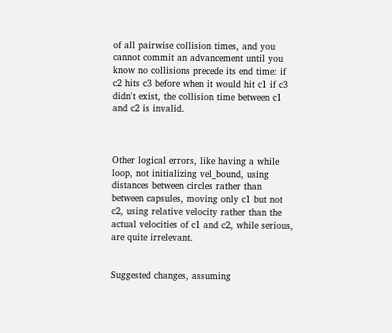of all pairwise collision times, and you cannot commit an advancement until you know no collisions precede its end time: if c2 hits c3 before when it would hit c1 if c3 didn't exist, the collision time between c1 and c2 is invalid.



Other logical errors, like having a while loop, not initializing vel_bound, using distances between circles rather than between capsules, moving only c1 but not c2, using relative velocity rather than the actual velocities of c1 and c2, while serious, are quite irrelevant.


Suggested changes, assuming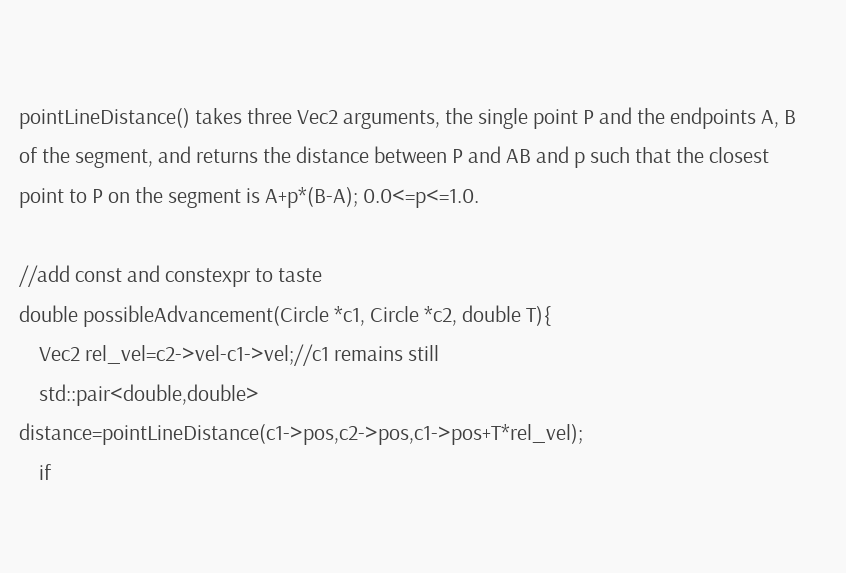pointLineDistance() takes three Vec2 arguments, the single point P and the endpoints A, B of the segment, and returns the distance between P and AB and p such that the closest point to P on the segment is A+p*(B-A); 0.0<=p<=1.0.

//add const and constexpr to taste
double possibleAdvancement(Circle *c1, Circle *c2, double T){
    Vec2 rel_vel=c2->vel-c1->vel;//c1 remains still
    std::pair<double,double> distance=pointLineDistance(c1->pos,c2->pos,c1->pos+T*rel_vel);
    if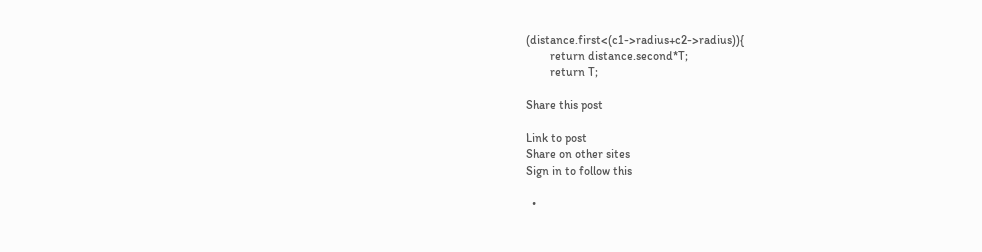(distance.first<(c1->radius+c2->radius)){
        return distance.second*T;
        return T;

Share this post

Link to post
Share on other sites
Sign in to follow this

  •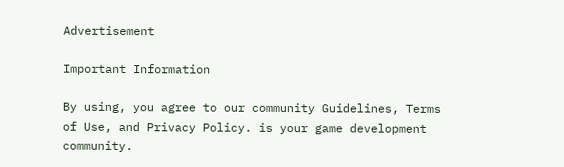Advertisement

Important Information

By using, you agree to our community Guidelines, Terms of Use, and Privacy Policy. is your game development community.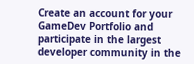Create an account for your GameDev Portfolio and participate in the largest developer community in the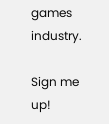games industry.

Sign me up!